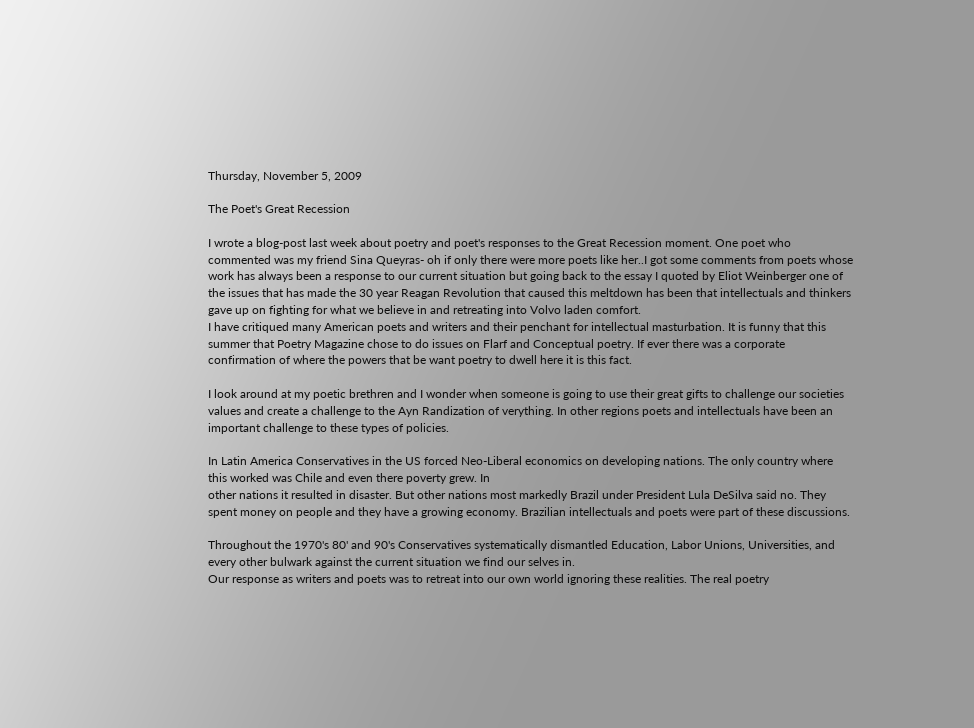Thursday, November 5, 2009

The Poet's Great Recession

I wrote a blog-post last week about poetry and poet's responses to the Great Recession moment. One poet who commented was my friend Sina Queyras- oh if only there were more poets like her..I got some comments from poets whose work has always been a response to our current situation but going back to the essay I quoted by Eliot Weinberger one of the issues that has made the 30 year Reagan Revolution that caused this meltdown has been that intellectuals and thinkers gave up on fighting for what we believe in and retreating into Volvo laden comfort.
I have critiqued many American poets and writers and their penchant for intellectual masturbation. It is funny that this summer that Poetry Magazine chose to do issues on Flarf and Conceptual poetry. If ever there was a corporate confirmation of where the powers that be want poetry to dwell here it is this fact.

I look around at my poetic brethren and I wonder when someone is going to use their great gifts to challenge our societies values and create a challenge to the Ayn Randization of verything. In other regions poets and intellectuals have been an important challenge to these types of policies.

In Latin America Conservatives in the US forced Neo-Liberal economics on developing nations. The only country where this worked was Chile and even there poverty grew. In
other nations it resulted in disaster. But other nations most markedly Brazil under President Lula DeSilva said no. They spent money on people and they have a growing economy. Brazilian intellectuals and poets were part of these discussions.

Throughout the 1970's 80' and 90's Conservatives systematically dismantled Education, Labor Unions, Universities, and every other bulwark against the current situation we find our selves in.
Our response as writers and poets was to retreat into our own world ignoring these realities. The real poetry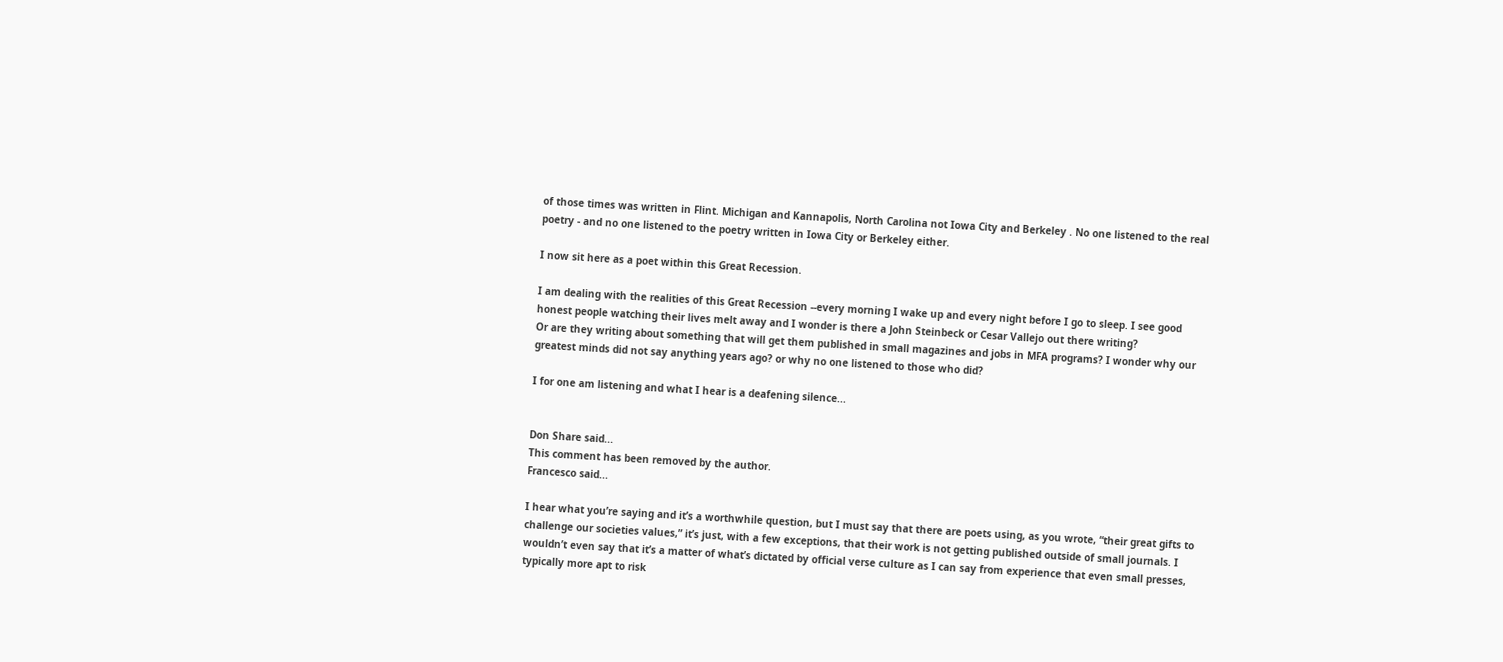of those times was written in Flint. Michigan and Kannapolis, North Carolina not Iowa City and Berkeley . No one listened to the real poetry - and no one listened to the poetry written in Iowa City or Berkeley either.

I now sit here as a poet within this Great Recession.

I am dealing with the realities of this Great Recession --every morning I wake up and every night before I go to sleep. I see good honest people watching their lives melt away and I wonder is there a John Steinbeck or Cesar Vallejo out there writing?
Or are they writing about something that will get them published in small magazines and jobs in MFA programs? I wonder why our greatest minds did not say anything years ago? or why no one listened to those who did?

I for one am listening and what I hear is a deafening silence...


Don Share said...
This comment has been removed by the author.
Francesco said...

I hear what you’re saying and it’s a worthwhile question, but I must say that there are poets using, as you wrote, “their great gifts to challenge our societies values,” it’s just, with a few exceptions, that their work is not getting published outside of small journals. I wouldn’t even say that it’s a matter of what’s dictated by official verse culture as I can say from experience that even small presses, typically more apt to risk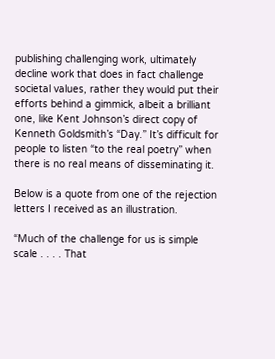publishing challenging work, ultimately decline work that does in fact challenge societal values, rather they would put their efforts behind a gimmick, albeit a brilliant one, like Kent Johnson’s direct copy of Kenneth Goldsmith’s “Day.” It’s difficult for people to listen “to the real poetry” when there is no real means of disseminating it.

Below is a quote from one of the rejection letters I received as an illustration.

“Much of the challenge for us is simple scale . . . . That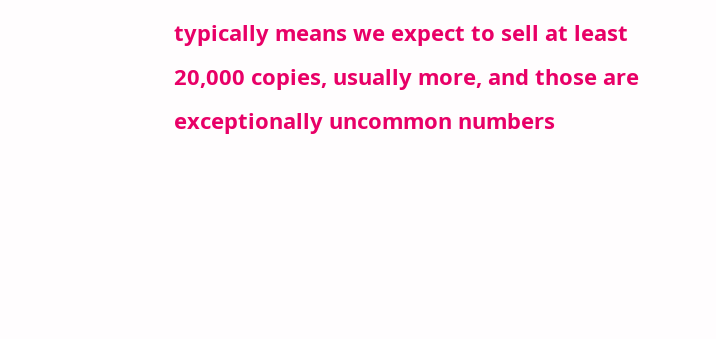typically means we expect to sell at least 20,000 copies, usually more, and those are exceptionally uncommon numbers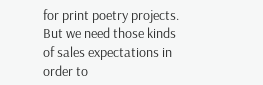for print poetry projects. But we need those kinds of sales expectations in order to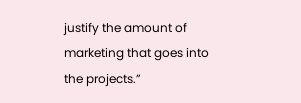justify the amount of marketing that goes into the projects.”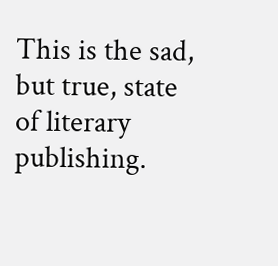This is the sad, but true, state of literary publishing.